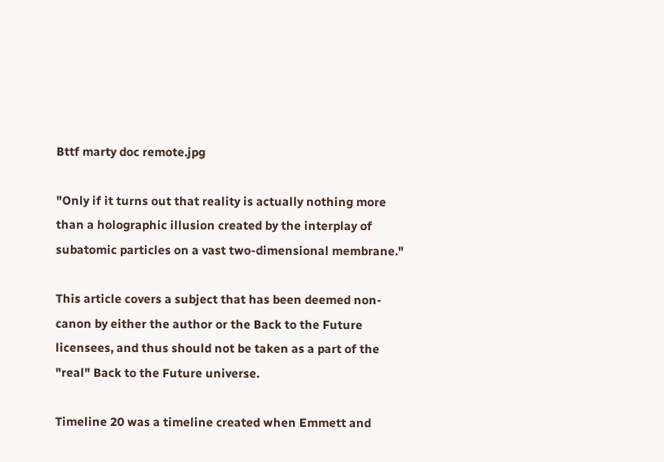Bttf marty doc remote.jpg

"Only if it turns out that reality is actually nothing more than a holographic illusion created by the interplay of subatomic particles on a vast two-dimensional membrane."

This article covers a subject that has been deemed non-canon by either the author or the Back to the Future licensees, and thus should not be taken as a part of the "real" Back to the Future universe.

Timeline 20 was a timeline created when Emmett and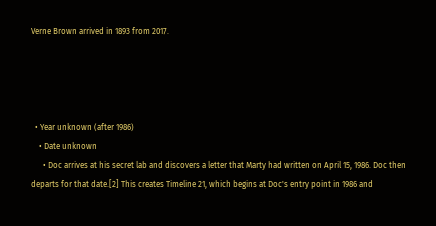Verne Brown arrived in 1893 from 2017.




  • Year unknown (after 1986)
    • Date unknown
      • Doc arrives at his secret lab and discovers a letter that Marty had written on April 15, 1986. Doc then departs for that date.[2] This creates Timeline 21, which begins at Doc's entry point in 1986 and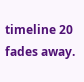timeline 20 fades away.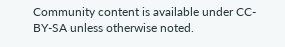Community content is available under CC-BY-SA unless otherwise noted.